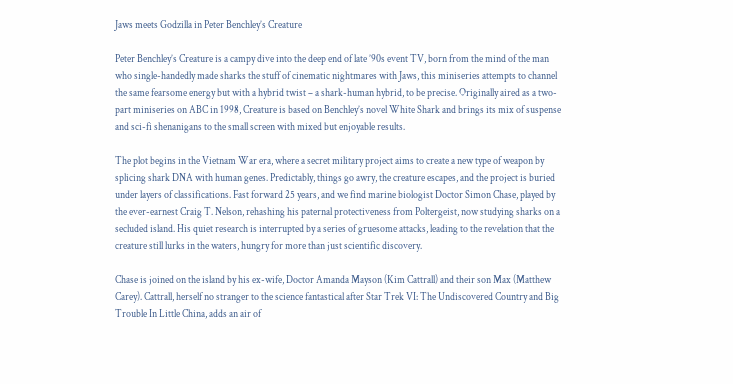Jaws meets Godzilla in Peter Benchley’s Creature

Peter Benchley’s Creature is a campy dive into the deep end of late ’90s event TV, born from the mind of the man who single-handedly made sharks the stuff of cinematic nightmares with Jaws, this miniseries attempts to channel the same fearsome energy but with a hybrid twist – a shark-human hybrid, to be precise. Originally aired as a two-part miniseries on ABC in 1998, Creature is based on Benchley’s novel White Shark and brings its mix of suspense and sci-fi shenanigans to the small screen with mixed but enjoyable results.

The plot begins in the Vietnam War era, where a secret military project aims to create a new type of weapon by splicing shark DNA with human genes. Predictably, things go awry, the creature escapes, and the project is buried under layers of classifications. Fast forward 25 years, and we find marine biologist Doctor Simon Chase, played by the ever-earnest Craig T. Nelson, rehashing his paternal protectiveness from Poltergeist, now studying sharks on a secluded island. His quiet research is interrupted by a series of gruesome attacks, leading to the revelation that the creature still lurks in the waters, hungry for more than just scientific discovery.

Chase is joined on the island by his ex-wife, Doctor Amanda Mayson (Kim Cattrall) and their son Max (Matthew Carey). Cattrall, herself no stranger to the science fantastical after Star Trek VI: The Undiscovered Country and Big Trouble In Little China, adds an air of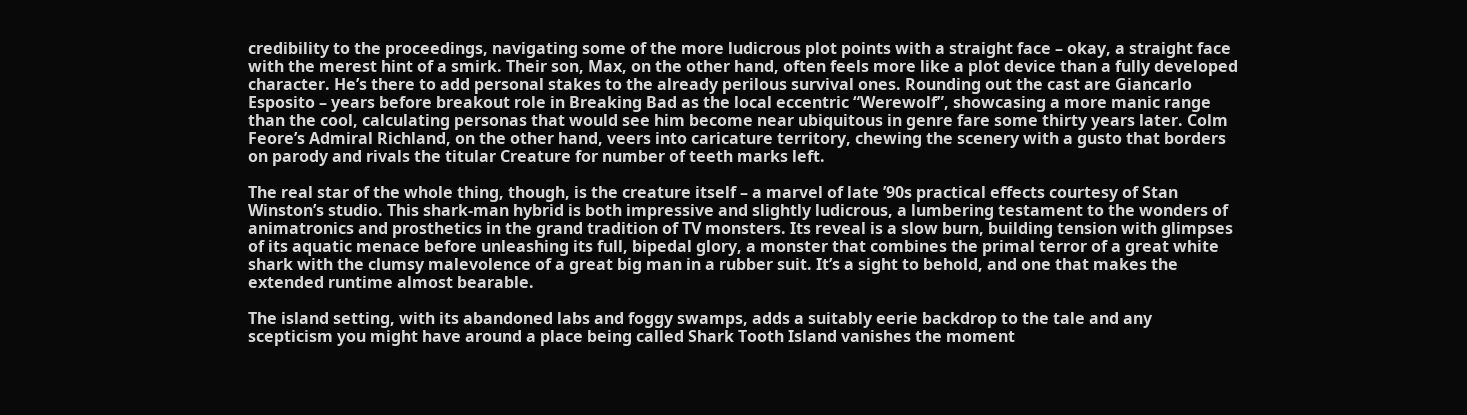credibility to the proceedings, navigating some of the more ludicrous plot points with a straight face – okay, a straight face with the merest hint of a smirk. Their son, Max, on the other hand, often feels more like a plot device than a fully developed character. He’s there to add personal stakes to the already perilous survival ones. Rounding out the cast are Giancarlo Esposito – years before breakout role in Breaking Bad as the local eccentric “Werewolf”, showcasing a more manic range than the cool, calculating personas that would see him become near ubiquitous in genre fare some thirty years later. Colm Feore’s Admiral Richland, on the other hand, veers into caricature territory, chewing the scenery with a gusto that borders on parody and rivals the titular Creature for number of teeth marks left.

The real star of the whole thing, though, is the creature itself – a marvel of late ’90s practical effects courtesy of Stan Winston’s studio. This shark-man hybrid is both impressive and slightly ludicrous, a lumbering testament to the wonders of animatronics and prosthetics in the grand tradition of TV monsters. Its reveal is a slow burn, building tension with glimpses of its aquatic menace before unleashing its full, bipedal glory, a monster that combines the primal terror of a great white shark with the clumsy malevolence of a great big man in a rubber suit. It’s a sight to behold, and one that makes the extended runtime almost bearable.

The island setting, with its abandoned labs and foggy swamps, adds a suitably eerie backdrop to the tale and any scepticism you might have around a place being called Shark Tooth Island vanishes the moment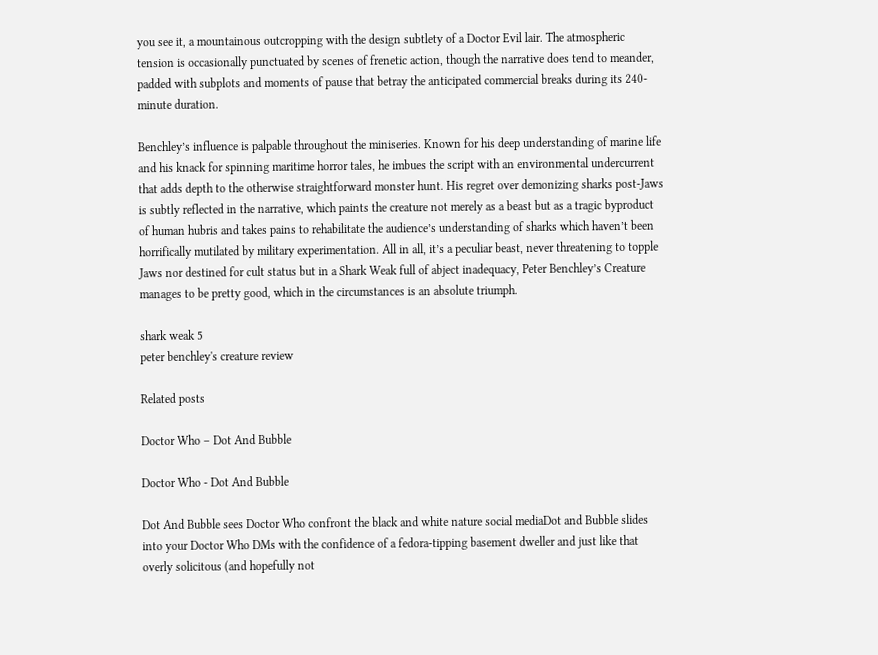you see it, a mountainous outcropping with the design subtlety of a Doctor Evil lair. The atmospheric tension is occasionally punctuated by scenes of frenetic action, though the narrative does tend to meander, padded with subplots and moments of pause that betray the anticipated commercial breaks during its 240-minute duration.

Benchley’s influence is palpable throughout the miniseries. Known for his deep understanding of marine life and his knack for spinning maritime horror tales, he imbues the script with an environmental undercurrent that adds depth to the otherwise straightforward monster hunt. His regret over demonizing sharks post-Jaws is subtly reflected in the narrative, which paints the creature not merely as a beast but as a tragic byproduct of human hubris and takes pains to rehabilitate the audience’s understanding of sharks which haven’t been horrifically mutilated by military experimentation. All in all, it’s a peculiar beast, never threatening to topple Jaws nor destined for cult status but in a Shark Weak full of abject inadequacy, Peter Benchley’s Creature manages to be pretty good, which in the circumstances is an absolute triumph.

shark weak 5
peter benchley's creature review

Related posts

Doctor Who – Dot And Bubble

Doctor Who - Dot And Bubble

Dot And Bubble sees Doctor Who confront the black and white nature social mediaDot and Bubble slides into your Doctor Who DMs with the confidence of a fedora-tipping basement dweller and just like that overly solicitous (and hopefully not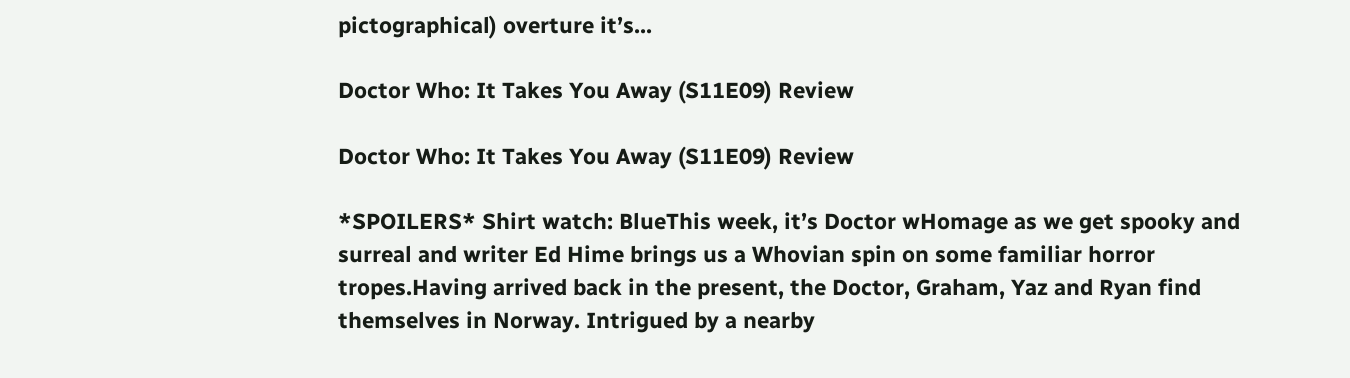pictographical) overture it’s...

Doctor Who: It Takes You Away (S11E09) Review

Doctor Who: It Takes You Away (S11E09) Review

*SPOILERS* Shirt watch: BlueThis week, it’s Doctor wHomage as we get spooky and surreal and writer Ed Hime brings us a Whovian spin on some familiar horror tropes.Having arrived back in the present, the Doctor, Graham, Yaz and Ryan find themselves in Norway. Intrigued by a nearby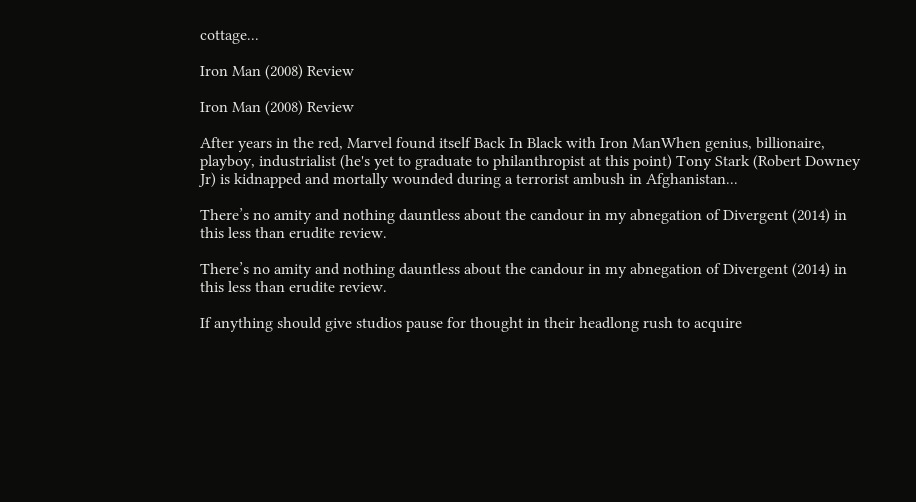cottage...

Iron Man (2008) Review

Iron Man (2008) Review

After years in the red, Marvel found itself Back In Black with Iron ManWhen genius, billionaire, playboy, industrialist (he's yet to graduate to philanthropist at this point) Tony Stark (Robert Downey Jr) is kidnapped and mortally wounded during a terrorist ambush in Afghanistan...

There’s no amity and nothing dauntless about the candour in my abnegation of Divergent (2014) in this less than erudite review.

There’s no amity and nothing dauntless about the candour in my abnegation of Divergent (2014) in this less than erudite review.

If anything should give studios pause for thought in their headlong rush to acquire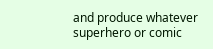and produce whatever superhero or comic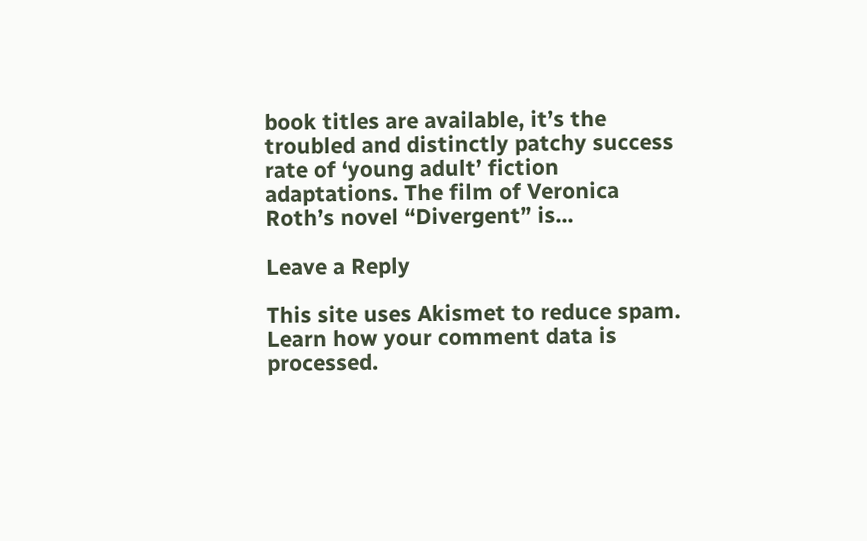book titles are available, it’s the troubled and distinctly patchy success rate of ‘young adult’ fiction adaptations. The film of Veronica Roth’s novel “Divergent” is...

Leave a Reply

This site uses Akismet to reduce spam. Learn how your comment data is processed.